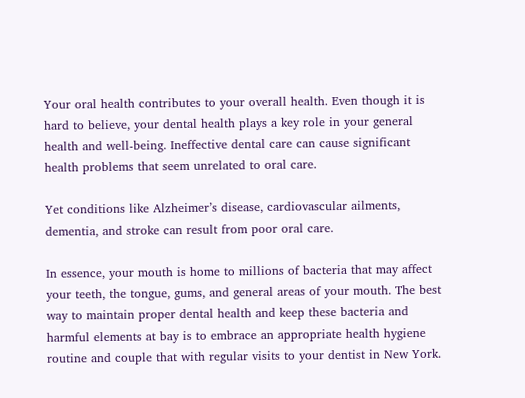Your oral health contributes to your overall health. Even though it is hard to believe, your dental health plays a key role in your general health and well-being. Ineffective dental care can cause significant health problems that seem unrelated to oral care.

Yet conditions like Alzheimer’s disease, cardiovascular ailments, dementia, and stroke can result from poor oral care.

In essence, your mouth is home to millions of bacteria that may affect your teeth, the tongue, gums, and general areas of your mouth. The best way to maintain proper dental health and keep these bacteria and harmful elements at bay is to embrace an appropriate health hygiene routine and couple that with regular visits to your dentist in New York.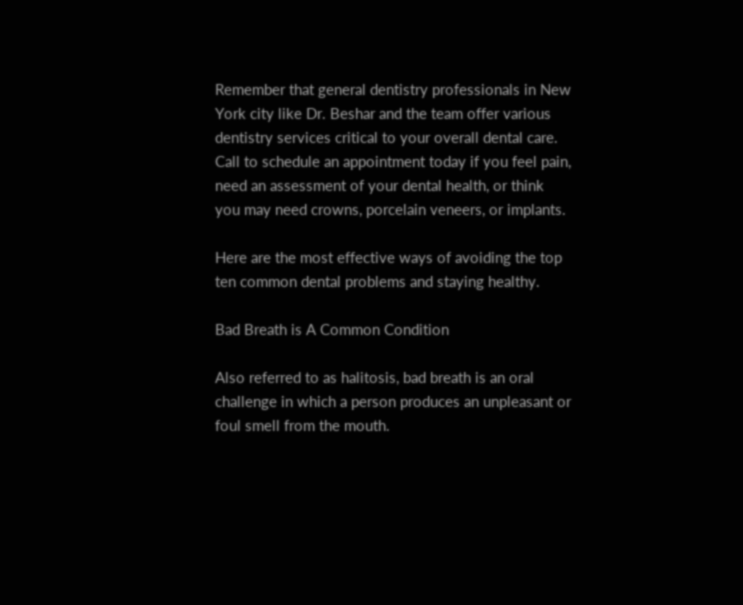Remember that general dentistry professionals in New York city like Dr. Beshar and the team offer various dentistry services critical to your overall dental care. Call to schedule an appointment today if you feel pain, need an assessment of your dental health, or think you may need crowns, porcelain veneers, or implants.

Here are the most effective ways of avoiding the top ten common dental problems and staying healthy.

Bad Breath is A Common Condition

Also referred to as halitosis, bad breath is an oral challenge in which a person produces an unpleasant or foul smell from the mouth.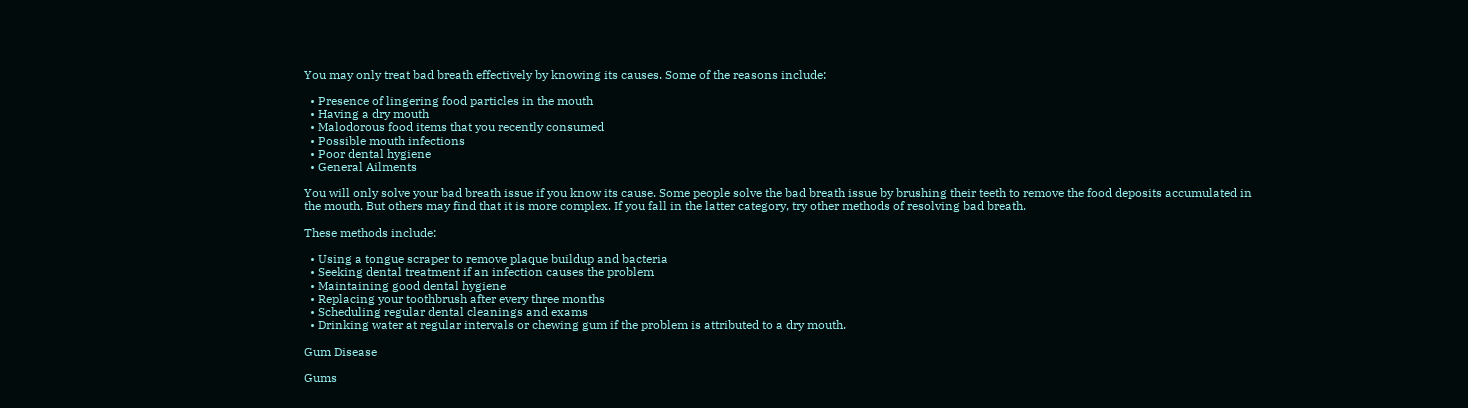You may only treat bad breath effectively by knowing its causes. Some of the reasons include:

  • Presence of lingering food particles in the mouth
  • Having a dry mouth
  • Malodorous food items that you recently consumed
  • Possible mouth infections
  • Poor dental hygiene
  • General Ailments

You will only solve your bad breath issue if you know its cause. Some people solve the bad breath issue by brushing their teeth to remove the food deposits accumulated in the mouth. But others may find that it is more complex. If you fall in the latter category, try other methods of resolving bad breath.

These methods include:

  • Using a tongue scraper to remove plaque buildup and bacteria
  • Seeking dental treatment if an infection causes the problem
  • Maintaining good dental hygiene
  • Replacing your toothbrush after every three months
  • Scheduling regular dental cleanings and exams
  • Drinking water at regular intervals or chewing gum if the problem is attributed to a dry mouth.

Gum Disease

Gums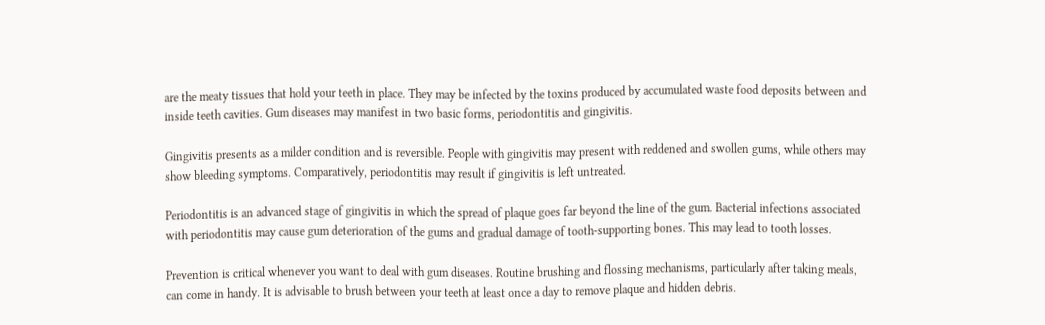are the meaty tissues that hold your teeth in place. They may be infected by the toxins produced by accumulated waste food deposits between and inside teeth cavities. Gum diseases may manifest in two basic forms, periodontitis and gingivitis.

Gingivitis presents as a milder condition and is reversible. People with gingivitis may present with reddened and swollen gums, while others may show bleeding symptoms. Comparatively, periodontitis may result if gingivitis is left untreated.

Periodontitis is an advanced stage of gingivitis in which the spread of plaque goes far beyond the line of the gum. Bacterial infections associated with periodontitis may cause gum deterioration of the gums and gradual damage of tooth-supporting bones. This may lead to tooth losses.

Prevention is critical whenever you want to deal with gum diseases. Routine brushing and flossing mechanisms, particularly after taking meals, can come in handy. It is advisable to brush between your teeth at least once a day to remove plaque and hidden debris.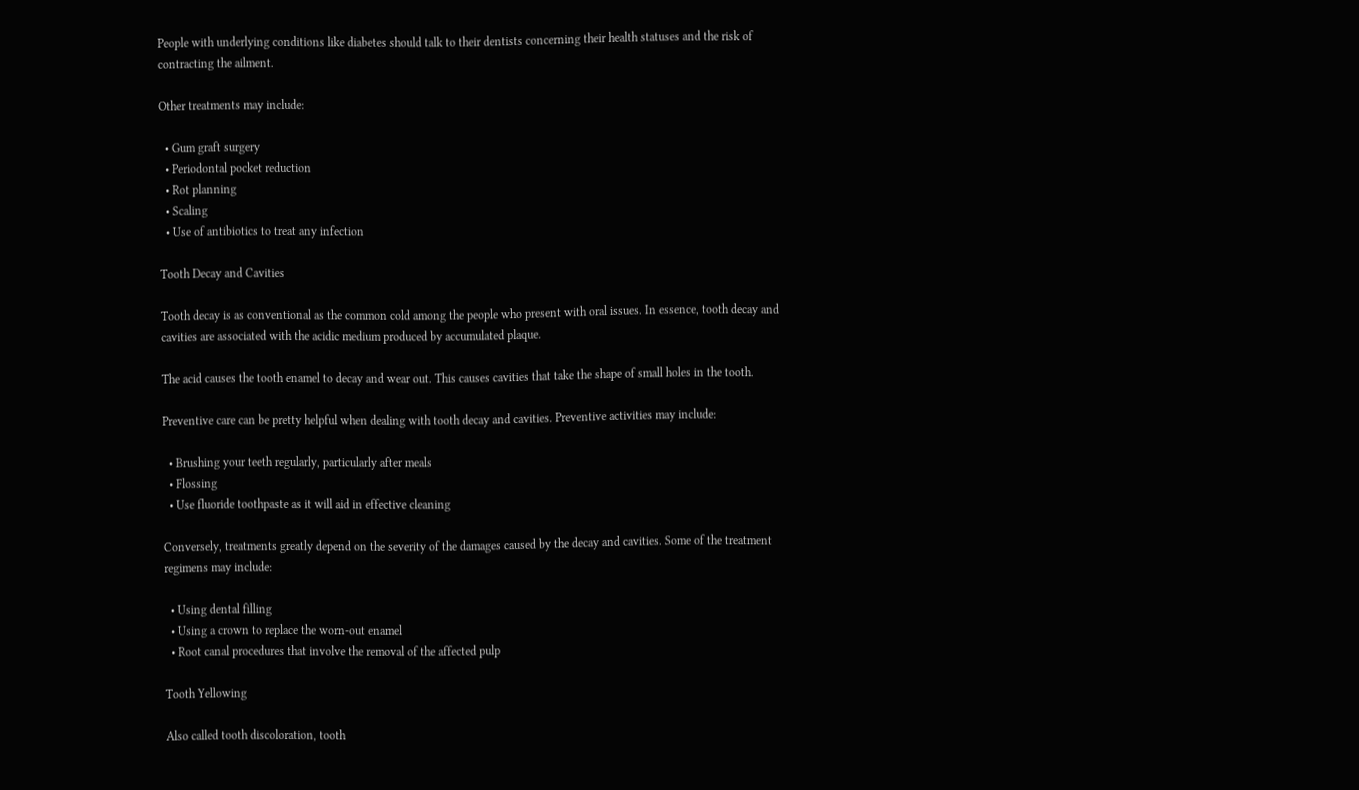People with underlying conditions like diabetes should talk to their dentists concerning their health statuses and the risk of contracting the ailment.

Other treatments may include:

  • Gum graft surgery
  • Periodontal pocket reduction
  • Rot planning
  • Scaling
  • Use of antibiotics to treat any infection

Tooth Decay and Cavities

Tooth decay is as conventional as the common cold among the people who present with oral issues. In essence, tooth decay and cavities are associated with the acidic medium produced by accumulated plaque.

The acid causes the tooth enamel to decay and wear out. This causes cavities that take the shape of small holes in the tooth.

Preventive care can be pretty helpful when dealing with tooth decay and cavities. Preventive activities may include:

  • Brushing your teeth regularly, particularly after meals
  • Flossing
  • Use fluoride toothpaste as it will aid in effective cleaning

Conversely, treatments greatly depend on the severity of the damages caused by the decay and cavities. Some of the treatment regimens may include:

  • Using dental filling
  • Using a crown to replace the worn-out enamel
  • Root canal procedures that involve the removal of the affected pulp

Tooth Yellowing

Also called tooth discoloration, tooth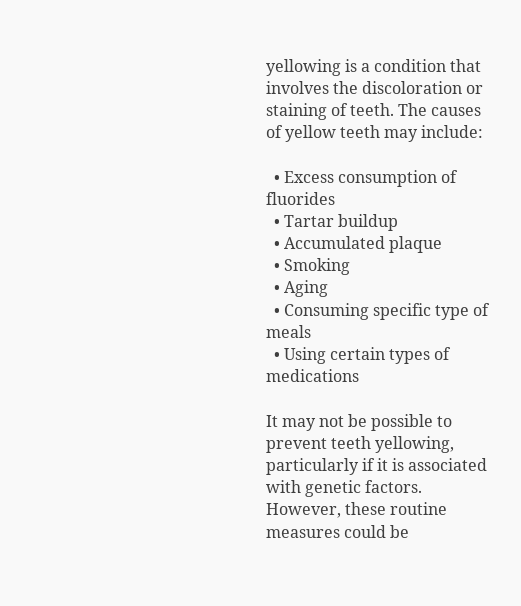yellowing is a condition that involves the discoloration or staining of teeth. The causes of yellow teeth may include:

  • Excess consumption of fluorides
  • Tartar buildup
  • Accumulated plaque
  • Smoking
  • Aging
  • Consuming specific type of meals
  • Using certain types of medications

It may not be possible to prevent teeth yellowing, particularly if it is associated with genetic factors. However, these routine measures could be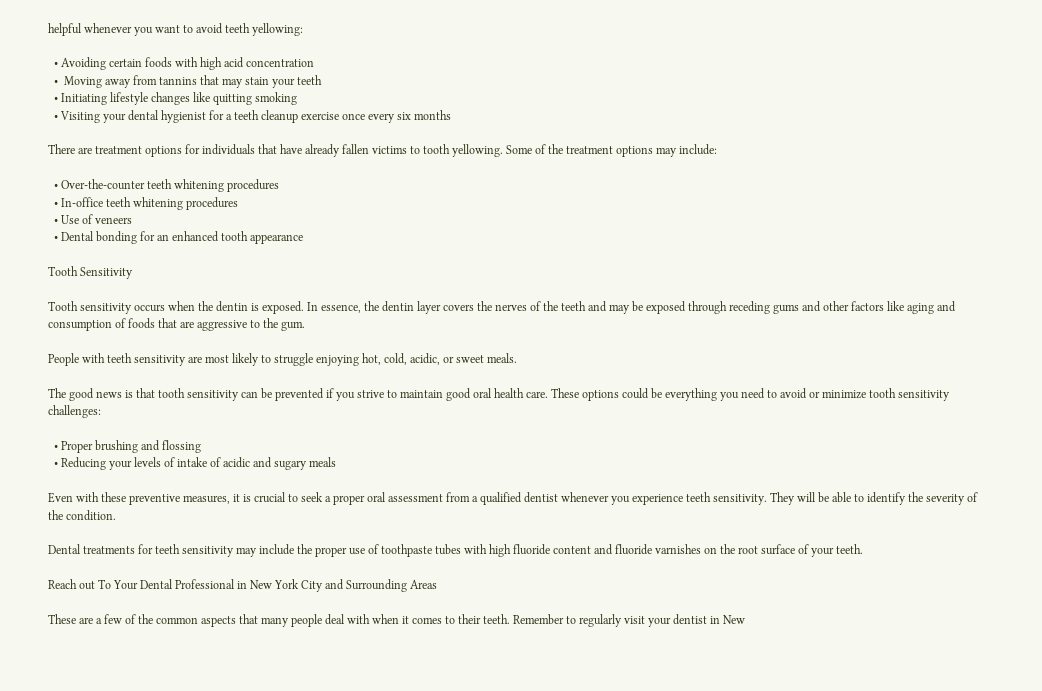helpful whenever you want to avoid teeth yellowing:

  • Avoiding certain foods with high acid concentration
  •  Moving away from tannins that may stain your teeth
  • Initiating lifestyle changes like quitting smoking
  • Visiting your dental hygienist for a teeth cleanup exercise once every six months

There are treatment options for individuals that have already fallen victims to tooth yellowing. Some of the treatment options may include:

  • Over-the-counter teeth whitening procedures
  • In-office teeth whitening procedures
  • Use of veneers
  • Dental bonding for an enhanced tooth appearance

Tooth Sensitivity

Tooth sensitivity occurs when the dentin is exposed. In essence, the dentin layer covers the nerves of the teeth and may be exposed through receding gums and other factors like aging and consumption of foods that are aggressive to the gum.

People with teeth sensitivity are most likely to struggle enjoying hot, cold, acidic, or sweet meals.

The good news is that tooth sensitivity can be prevented if you strive to maintain good oral health care. These options could be everything you need to avoid or minimize tooth sensitivity challenges:

  • Proper brushing and flossing
  • Reducing your levels of intake of acidic and sugary meals

Even with these preventive measures, it is crucial to seek a proper oral assessment from a qualified dentist whenever you experience teeth sensitivity. They will be able to identify the severity of the condition.

Dental treatments for teeth sensitivity may include the proper use of toothpaste tubes with high fluoride content and fluoride varnishes on the root surface of your teeth.

Reach out To Your Dental Professional in New York City and Surrounding Areas

These are a few of the common aspects that many people deal with when it comes to their teeth. Remember to regularly visit your dentist in New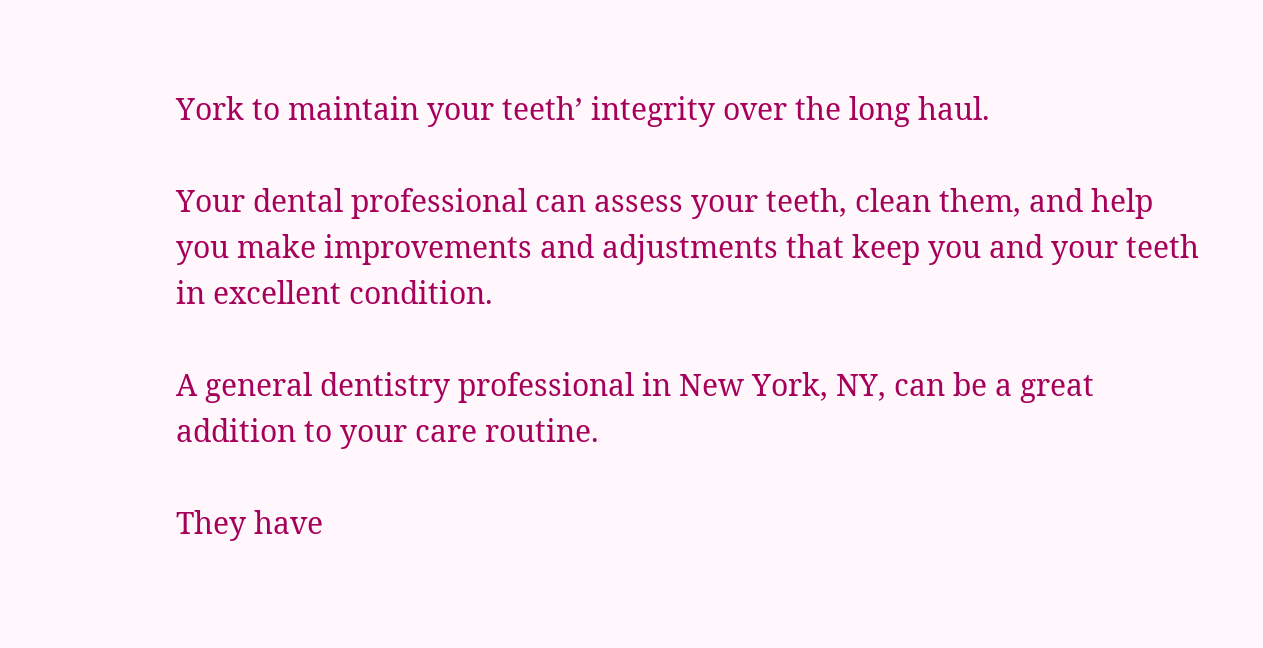York to maintain your teeth’ integrity over the long haul.

Your dental professional can assess your teeth, clean them, and help you make improvements and adjustments that keep you and your teeth in excellent condition.

A general dentistry professional in New York, NY, can be a great addition to your care routine.

They have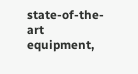state-of-the-art equipment,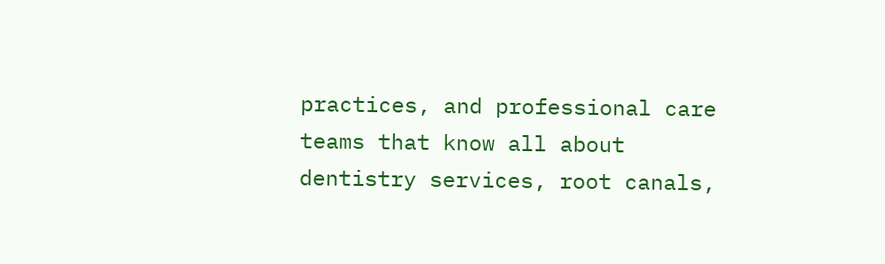practices, and professional care teams that know all about dentistry services, root canals,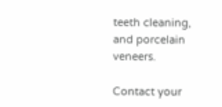teeth cleaning, and porcelain veneers.

Contact your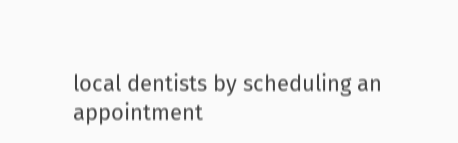local dentists by scheduling an appointment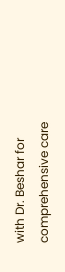with Dr. Beshar for comprehensive care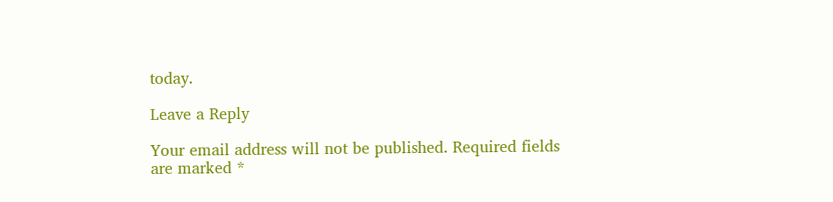today.

Leave a Reply

Your email address will not be published. Required fields are marked *